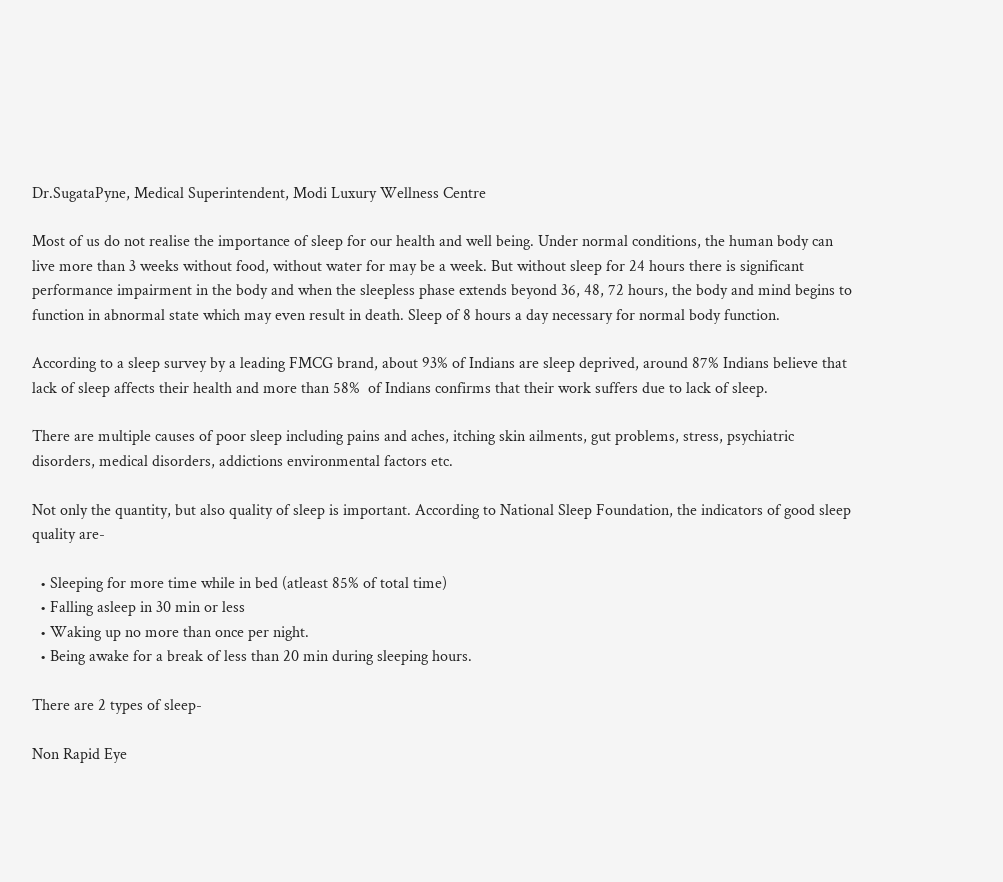Dr.SugataPyne, Medical Superintendent, Modi Luxury Wellness Centre

Most of us do not realise the importance of sleep for our health and well being. Under normal conditions, the human body can live more than 3 weeks without food, without water for may be a week. But without sleep for 24 hours there is significant performance impairment in the body and when the sleepless phase extends beyond 36, 48, 72 hours, the body and mind begins to function in abnormal state which may even result in death. Sleep of 8 hours a day necessary for normal body function.

According to a sleep survey by a leading FMCG brand, about 93% of Indians are sleep deprived, around 87% Indians believe that lack of sleep affects their health and more than 58%  of Indians confirms that their work suffers due to lack of sleep.

There are multiple causes of poor sleep including pains and aches, itching skin ailments, gut problems, stress, psychiatric disorders, medical disorders, addictions environmental factors etc.

Not only the quantity, but also quality of sleep is important. According to National Sleep Foundation, the indicators of good sleep quality are-

  • Sleeping for more time while in bed (atleast 85% of total time)
  • Falling asleep in 30 min or less
  • Waking up no more than once per night.
  • Being awake for a break of less than 20 min during sleeping hours.

There are 2 types of sleep-

Non Rapid Eye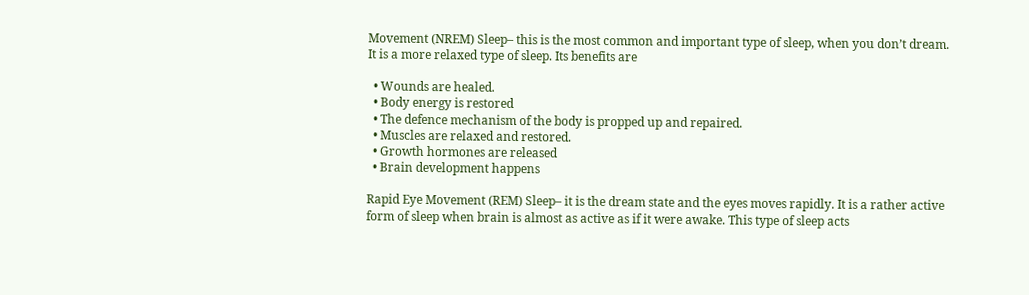Movement (NREM) Sleep– this is the most common and important type of sleep, when you don’t dream. It is a more relaxed type of sleep. Its benefits are

  • Wounds are healed.
  • Body energy is restored
  • The defence mechanism of the body is propped up and repaired.
  • Muscles are relaxed and restored.
  • Growth hormones are released
  • Brain development happens

Rapid Eye Movement (REM) Sleep– it is the dream state and the eyes moves rapidly. It is a rather active form of sleep when brain is almost as active as if it were awake. This type of sleep acts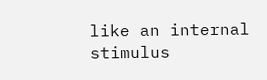like an internal stimulus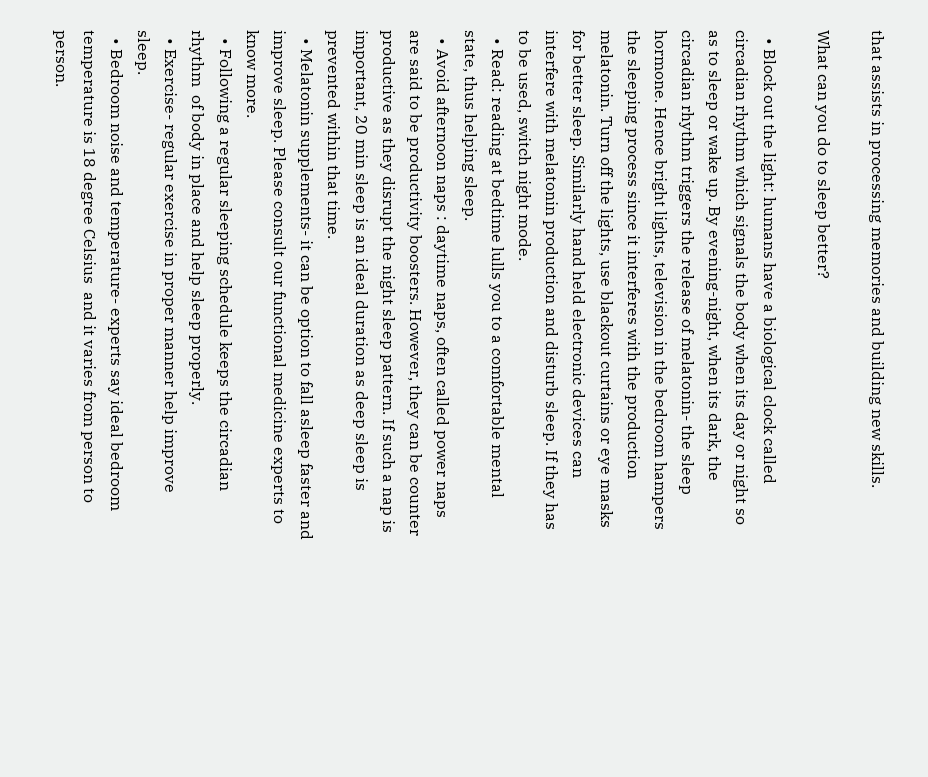that assists in processing memories and building new skills.

What can you do to sleep better?

  • Block out the light: humans have a biological clock called circadian rhythm which signals the body when its day or night so as to sleep or wake up. By evening-night, when its dark, the circadian rhythm triggers the release of melatonin- the sleep hormone. Hence bright lights, television in the bedroom hampers the sleeping process since it interferes with the production melatonin. Turn off the lights, use blackout curtains or eye masks for better sleep. Similarly hand held electronic devices can interfere with melatonin production and disturb sleep. If they has to be used, switch night mode.
  • Read: reading at bedtime lulls you to a comfortable mental state, thus helping sleep.
  • Avoid afternoon naps : daytime naps, often called power naps are said to be productivity boosters. However, they can be counter productive as they disrupt the night sleep pattern. If such a nap is important, 20 min sleep is an ideal duration as deep sleep is prevented within that time.
  • Melatonin supplements- it can be option to fall asleep faster and  improve sleep. Please consult our functional medicine experts to know more.
  • Following a regular sleeping schedule keeps the circadian rhythm  of body in place and help sleep properly.
  • Exercise- regular exercise in proper manner help improve sleep.
  • Bedroom noise and temperature- experts say ideal bedroom temperature is 18 degree Celsius  and it varies from person to person.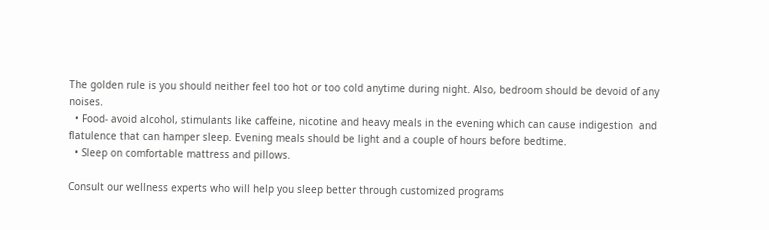The golden rule is you should neither feel too hot or too cold anytime during night. Also, bedroom should be devoid of any noises.
  • Food- avoid alcohol, stimulants like caffeine, nicotine and heavy meals in the evening which can cause indigestion  and flatulence that can hamper sleep. Evening meals should be light and a couple of hours before bedtime.
  • Sleep on comfortable mattress and pillows.

Consult our wellness experts who will help you sleep better through customized programs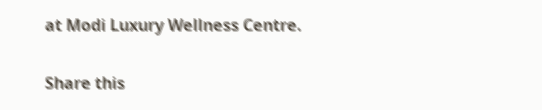at Modi Luxury Wellness Centre.

Share this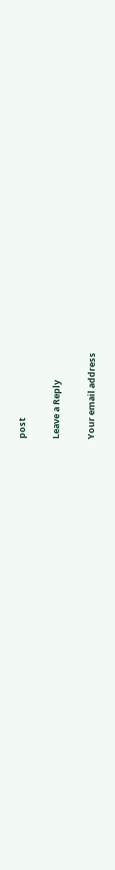post

Leave a Reply

Your email address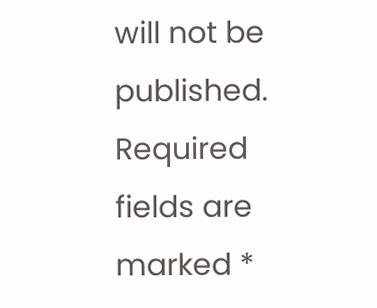will not be published. Required fields are marked *